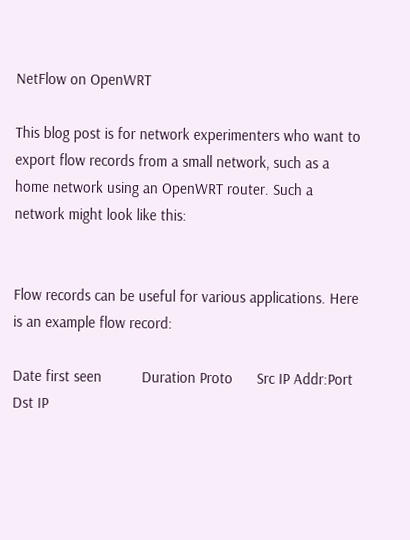NetFlow on OpenWRT

This blog post is for network experimenters who want to export flow records from a small network, such as a home network using an OpenWRT router. Such a network might look like this:


Flow records can be useful for various applications. Here is an example flow record:

Date first seen          Duration Proto      Src IP Addr:Port          Dst IP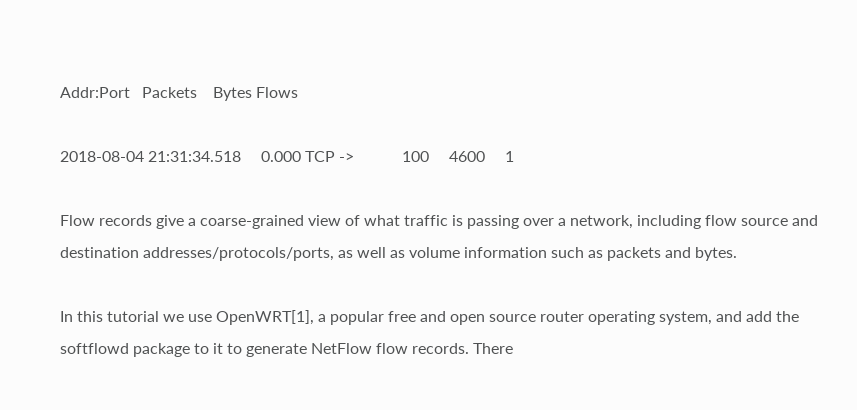Addr:Port   Packets    Bytes Flows

2018-08-04 21:31:34.518     0.000 TCP ->            100     4600     1

Flow records give a coarse-grained view of what traffic is passing over a network, including flow source and destination addresses/protocols/ports, as well as volume information such as packets and bytes.

In this tutorial we use OpenWRT[1], a popular free and open source router operating system, and add the softflowd package to it to generate NetFlow flow records. There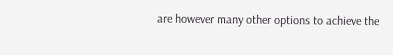are however many other options to achieve the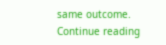same outcome. Continue reading